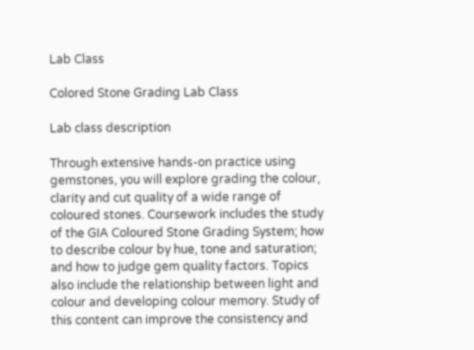Lab Class

Colored Stone Grading Lab Class

Lab class description

Through extensive hands-on practice using gemstones, you will explore grading the colour, clarity and cut quality of a wide range of coloured stones. Coursework includes the study of the GIA Coloured Stone Grading System; how to describe colour by hue, tone and saturation; and how to judge gem quality factors. Topics also include the relationship between light and colour and developing colour memory. Study of this content can improve the consistency and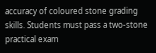accuracy of coloured stone grading skills. Students must pass a two-stone practical exam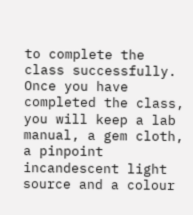to complete the class successfully. Once you have completed the class, you will keep a lab manual, a gem cloth, a pinpoint incandescent light source and a colour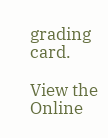grading card.

View the Online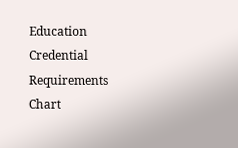Education Credential Requirements Chart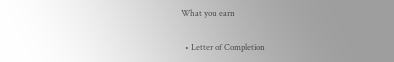What you earn

  • Letter of Completion